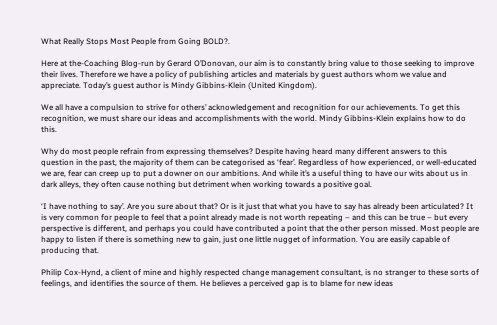What Really Stops Most People from Going BOLD?.

Here at the-Coaching Blog-run by Gerard O’Donovan, our aim is to constantly bring value to those seeking to improve their lives. Therefore we have a policy of publishing articles and materials by guest authors whom we value and appreciate. Today’s guest author is Mindy Gibbins-Klein (United Kingdom).

We all have a compulsion to strive for others’ acknowledgement and recognition for our achievements. To get this recognition, we must share our ideas and accomplishments with the world. Mindy Gibbins-Klein explains how to do this.

Why do most people refrain from expressing themselves? Despite having heard many different answers to this question in the past, the majority of them can be categorised as ‘fear’. Regardless of how experienced, or well-educated we are, fear can creep up to put a downer on our ambitions. And while it’s a useful thing to have our wits about us in dark alleys, they often cause nothing but detriment when working towards a positive goal.

‘I have nothing to say’. Are you sure about that? Or is it just that what you have to say has already been articulated? It is very common for people to feel that a point already made is not worth repeating – and this can be true – but every perspective is different, and perhaps you could have contributed a point that the other person missed. Most people are happy to listen if there is something new to gain, just one little nugget of information. You are easily capable of producing that.

Philip Cox-Hynd, a client of mine and highly respected change management consultant, is no stranger to these sorts of feelings, and identifies the source of them. He believes a perceived gap is to blame for new ideas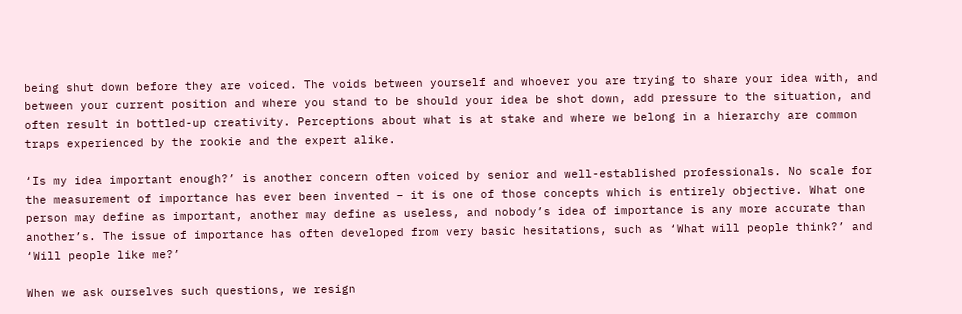being shut down before they are voiced. The voids between yourself and whoever you are trying to share your idea with, and between your current position and where you stand to be should your idea be shot down, add pressure to the situation, and often result in bottled-up creativity. Perceptions about what is at stake and where we belong in a hierarchy are common traps experienced by the rookie and the expert alike.

‘Is my idea important enough?’ is another concern often voiced by senior and well-established professionals. No scale for the measurement of importance has ever been invented – it is one of those concepts which is entirely objective. What one person may define as important, another may define as useless, and nobody’s idea of importance is any more accurate than another’s. The issue of importance has often developed from very basic hesitations, such as ‘What will people think?’ and ‘Will people like me?’

When we ask ourselves such questions, we resign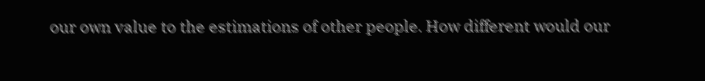our own value to the estimations of other people. How different would our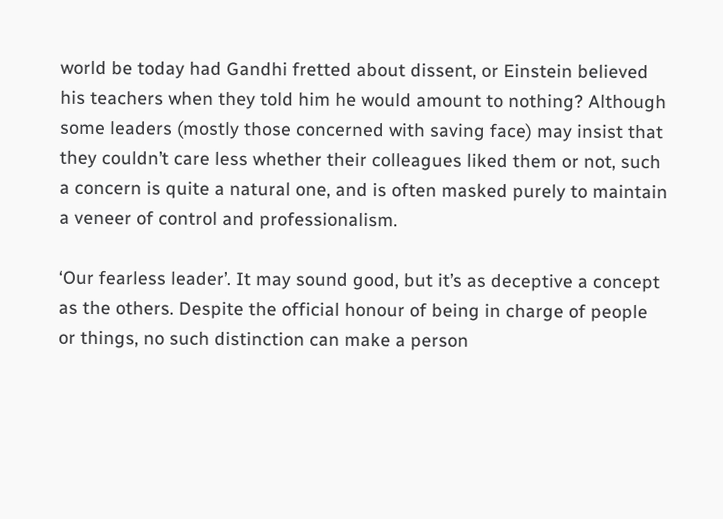world be today had Gandhi fretted about dissent, or Einstein believed his teachers when they told him he would amount to nothing? Although some leaders (mostly those concerned with saving face) may insist that they couldn’t care less whether their colleagues liked them or not, such a concern is quite a natural one, and is often masked purely to maintain a veneer of control and professionalism.

‘Our fearless leader’. It may sound good, but it’s as deceptive a concept as the others. Despite the official honour of being in charge of people or things, no such distinction can make a person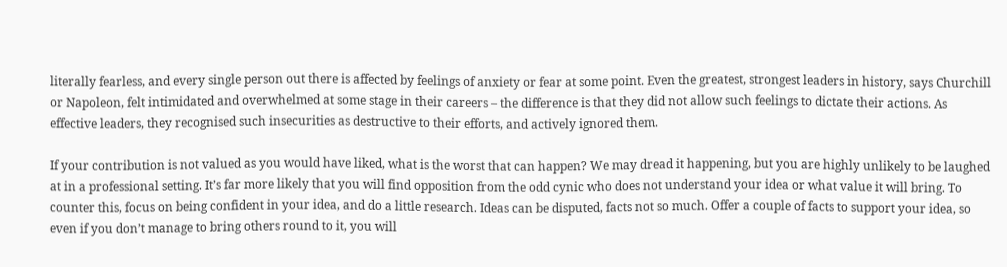literally fearless, and every single person out there is affected by feelings of anxiety or fear at some point. Even the greatest, strongest leaders in history, says Churchill or Napoleon, felt intimidated and overwhelmed at some stage in their careers – the difference is that they did not allow such feelings to dictate their actions. As effective leaders, they recognised such insecurities as destructive to their efforts, and actively ignored them.

If your contribution is not valued as you would have liked, what is the worst that can happen? We may dread it happening, but you are highly unlikely to be laughed at in a professional setting. It’s far more likely that you will find opposition from the odd cynic who does not understand your idea or what value it will bring. To counter this, focus on being confident in your idea, and do a little research. Ideas can be disputed, facts not so much. Offer a couple of facts to support your idea, so even if you don’t manage to bring others round to it, you will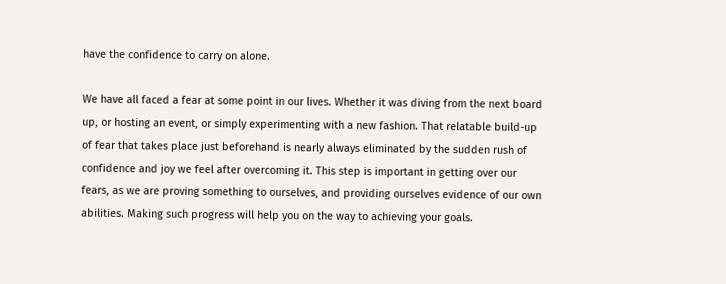have the confidence to carry on alone.

We have all faced a fear at some point in our lives. Whether it was diving from the next board up, or hosting an event, or simply experimenting with a new fashion. That relatable build-up of fear that takes place just beforehand is nearly always eliminated by the sudden rush of confidence and joy we feel after overcoming it. This step is important in getting over our fears, as we are proving something to ourselves, and providing ourselves evidence of our own abilities. Making such progress will help you on the way to achieving your goals.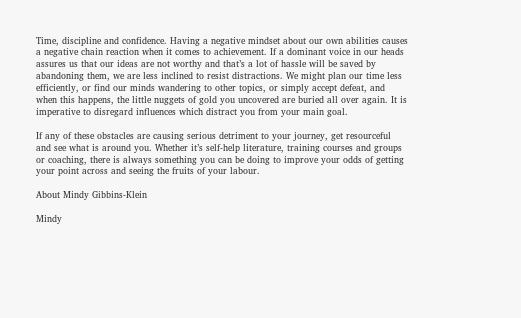Time, discipline and confidence. Having a negative mindset about our own abilities causes a negative chain reaction when it comes to achievement. If a dominant voice in our heads assures us that our ideas are not worthy and that’s a lot of hassle will be saved by abandoning them, we are less inclined to resist distractions. We might plan our time less efficiently, or find our minds wandering to other topics, or simply accept defeat, and when this happens, the little nuggets of gold you uncovered are buried all over again. It is imperative to disregard influences which distract you from your main goal.

If any of these obstacles are causing serious detriment to your journey, get resourceful and see what is around you. Whether it’s self-help literature, training courses and groups or coaching, there is always something you can be doing to improve your odds of getting your point across and seeing the fruits of your labour.

About Mindy Gibbins-Klein

Mindy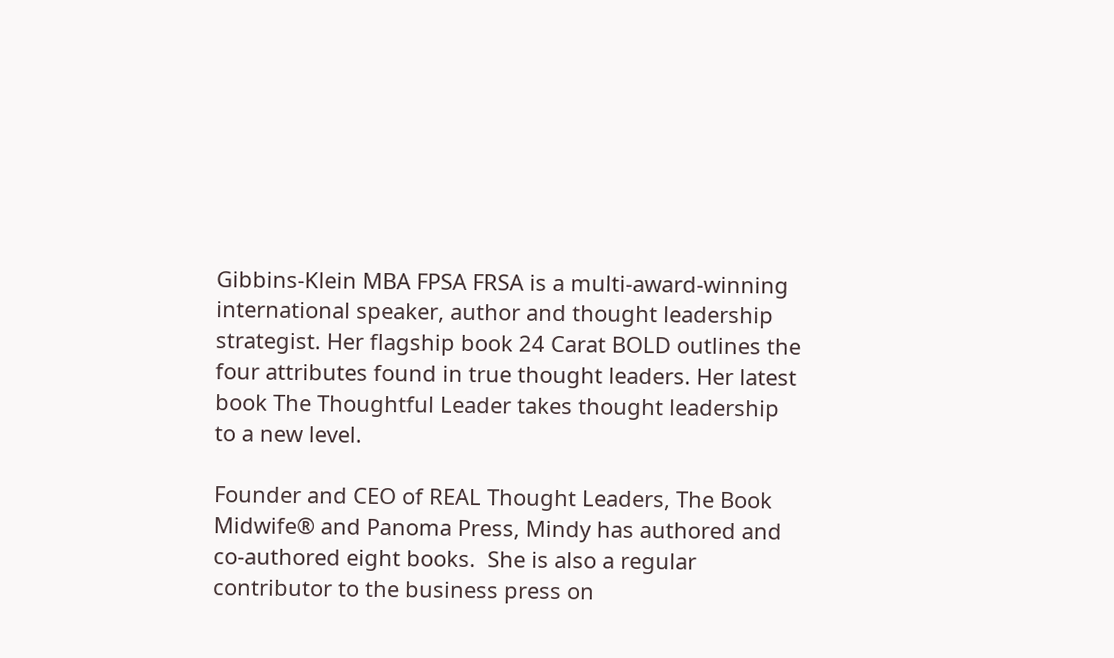Gibbins-Klein MBA FPSA FRSA is a multi-award-winning international speaker, author and thought leadership strategist. Her flagship book 24 Carat BOLD outlines the four attributes found in true thought leaders. Her latest book The Thoughtful Leader takes thought leadership to a new level.

Founder and CEO of REAL Thought Leaders, The Book Midwife® and Panoma Press, Mindy has authored and co-authored eight books.  She is also a regular contributor to the business press on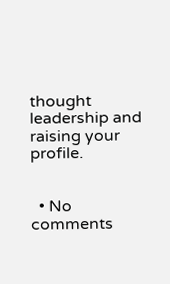thought leadership and raising your profile.


  • No comments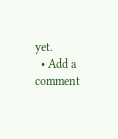yet.
  • Add a comment